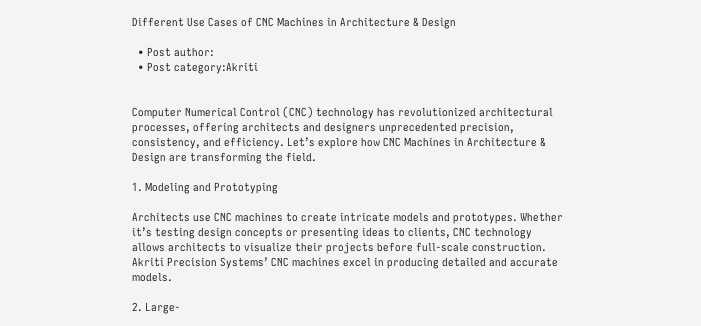Different Use Cases of CNC Machines in Architecture & Design

  • Post author:
  • Post category:Akriti


Computer Numerical Control (CNC) technology has revolutionized architectural processes, offering architects and designers unprecedented precision, consistency, and efficiency. Let’s explore how CNC Machines in Architecture & Design are transforming the field.

1. Modeling and Prototyping

Architects use CNC machines to create intricate models and prototypes. Whether it’s testing design concepts or presenting ideas to clients, CNC technology allows architects to visualize their projects before full-scale construction. Akriti Precision Systems’ CNC machines excel in producing detailed and accurate models.

2. Large-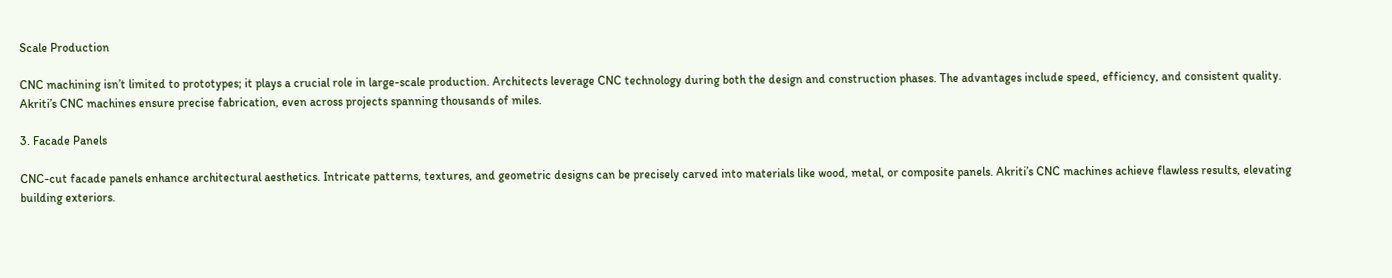Scale Production

CNC machining isn’t limited to prototypes; it plays a crucial role in large-scale production. Architects leverage CNC technology during both the design and construction phases. The advantages include speed, efficiency, and consistent quality. Akriti’s CNC machines ensure precise fabrication, even across projects spanning thousands of miles.

3. Facade Panels

CNC-cut facade panels enhance architectural aesthetics. Intricate patterns, textures, and geometric designs can be precisely carved into materials like wood, metal, or composite panels. Akriti’s CNC machines achieve flawless results, elevating building exteriors.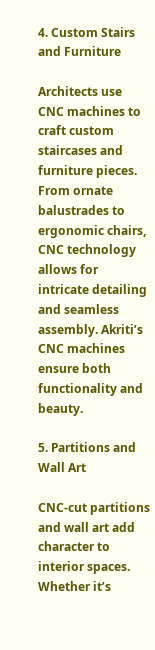4. Custom Stairs and Furniture

Architects use CNC machines to craft custom staircases and furniture pieces. From ornate balustrades to ergonomic chairs, CNC technology allows for intricate detailing and seamless assembly. Akriti’s CNC machines ensure both functionality and beauty.

5. Partitions and Wall Art

CNC-cut partitions and wall art add character to interior spaces. Whether it’s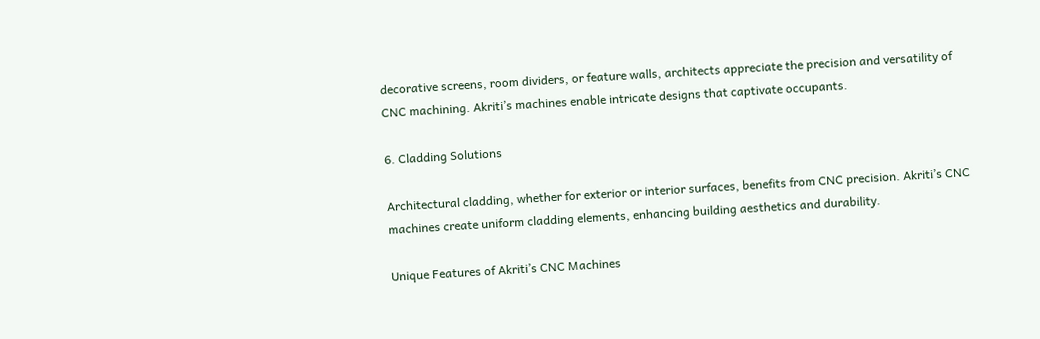decorative screens, room dividers, or feature walls, architects appreciate the precision and versatility of CNC machining. Akriti’s machines enable intricate designs that captivate occupants.

6. Cladding Solutions

Architectural cladding, whether for exterior or interior surfaces, benefits from CNC precision. Akriti’s CNC machines create uniform cladding elements, enhancing building aesthetics and durability.

Unique Features of Akriti’s CNC Machines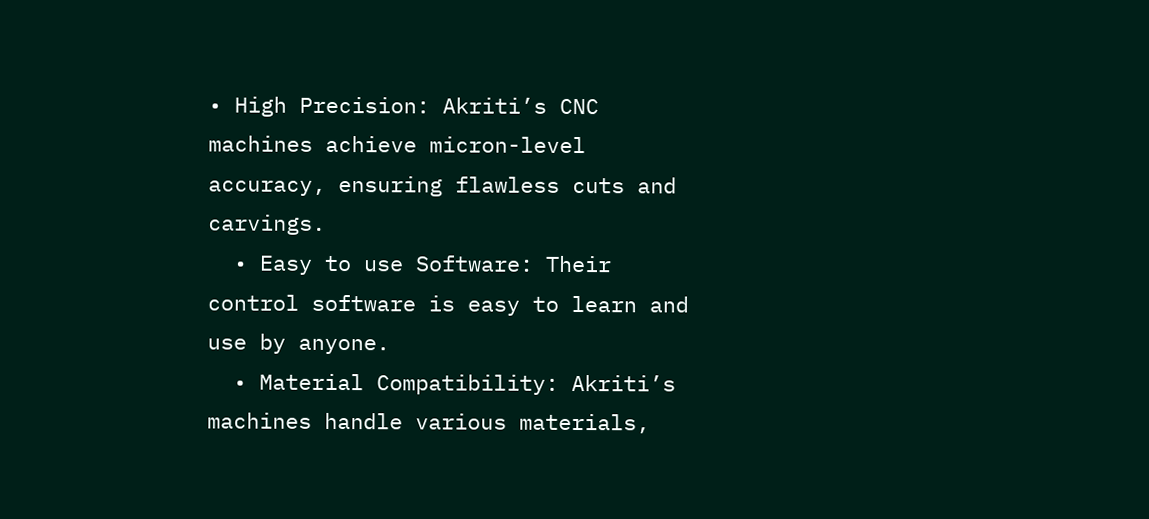• High Precision: Akriti’s CNC machines achieve micron-level accuracy, ensuring flawless cuts and carvings.
  • Easy to use Software: Their control software is easy to learn and use by anyone.
  • Material Compatibility: Akriti’s machines handle various materials,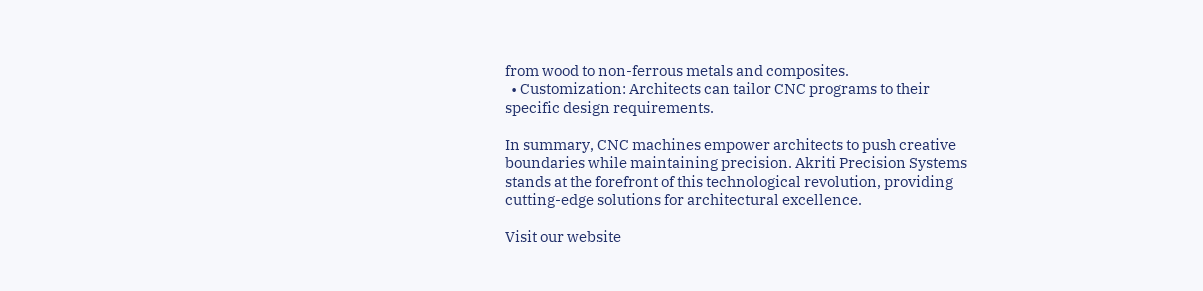from wood to non-ferrous metals and composites.
  • Customization: Architects can tailor CNC programs to their specific design requirements.

In summary, CNC machines empower architects to push creative boundaries while maintaining precision. Akriti Precision Systems stands at the forefront of this technological revolution, providing cutting-edge solutions for architectural excellence.

Visit our website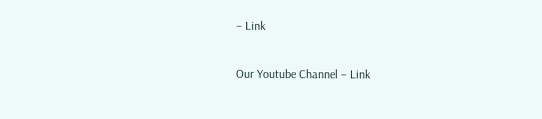– Link

Our Youtube Channel – Link